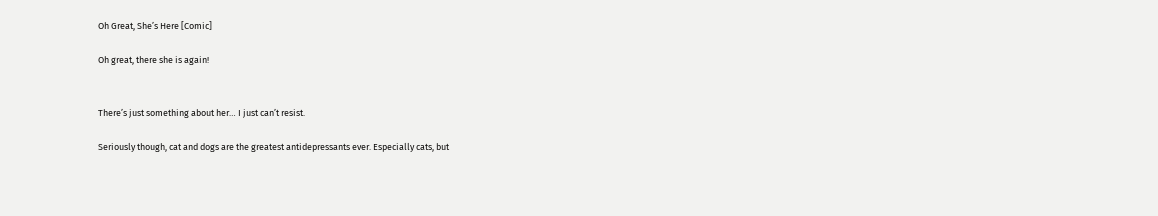Oh Great, She’s Here [Comic]

Oh great, there she is again!


There’s just something about her… I just can’t resist.

Seriously though, cat and dogs are the greatest antidepressants ever. Especially cats, but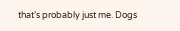that’s probably just me. Dogs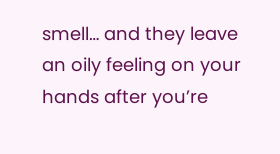smell… and they leave an oily feeling on your hands after you’re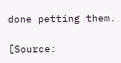done petting them.

[Source: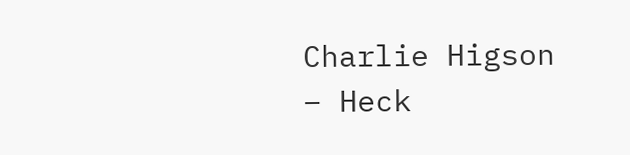Charlie Higson – Heck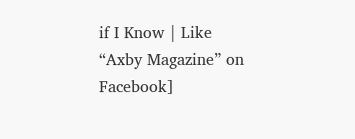if I Know | Like “Axby Magazine” on Facebook]